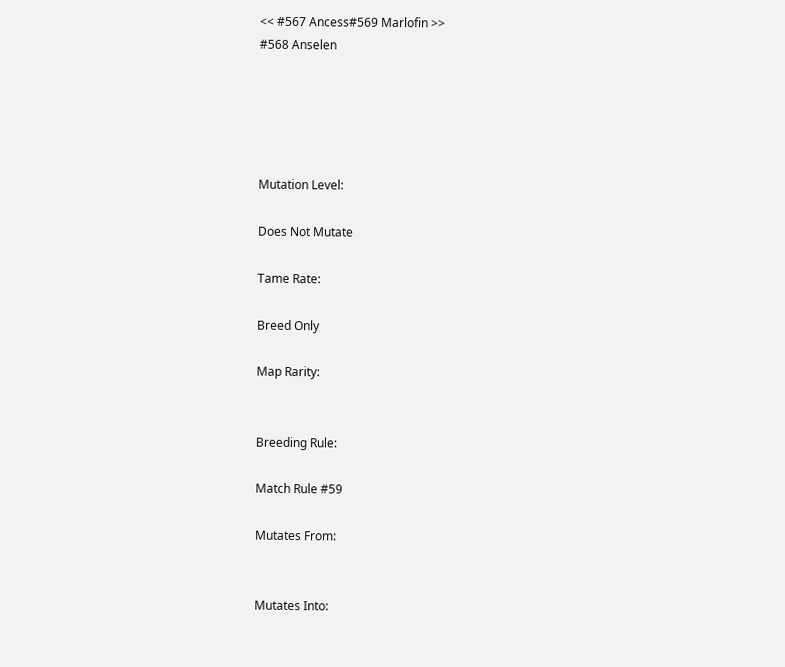<< #567 Ancess#569 Marlofin >>
#568 Anselen





Mutation Level:

Does Not Mutate

Tame Rate:

Breed Only

Map Rarity:


Breeding Rule:

Match Rule #59

Mutates From:


Mutates Into: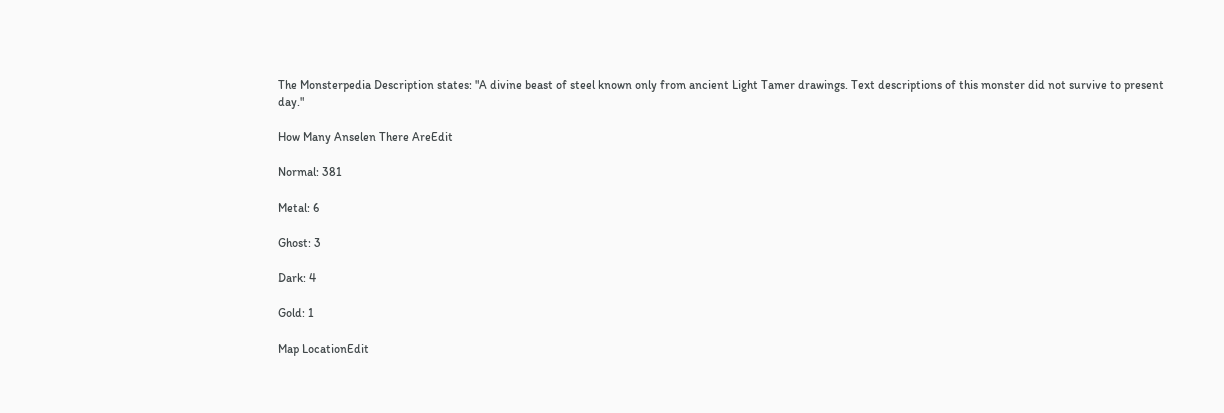The Monsterpedia Description states: "A divine beast of steel known only from ancient Light Tamer drawings. Text descriptions of this monster did not survive to present day."

How Many Anselen There AreEdit

Normal: 381

Metal: 6

Ghost: 3

Dark: 4

Gold: 1

Map LocationEdit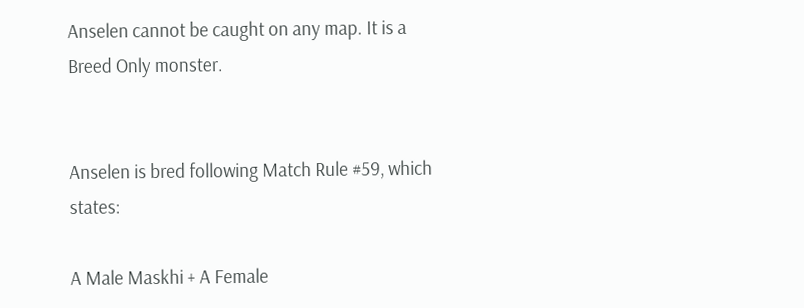Anselen cannot be caught on any map. It is a Breed Only monster.


Anselen is bred following Match Rule #59, which states:

A Male Maskhi + A Female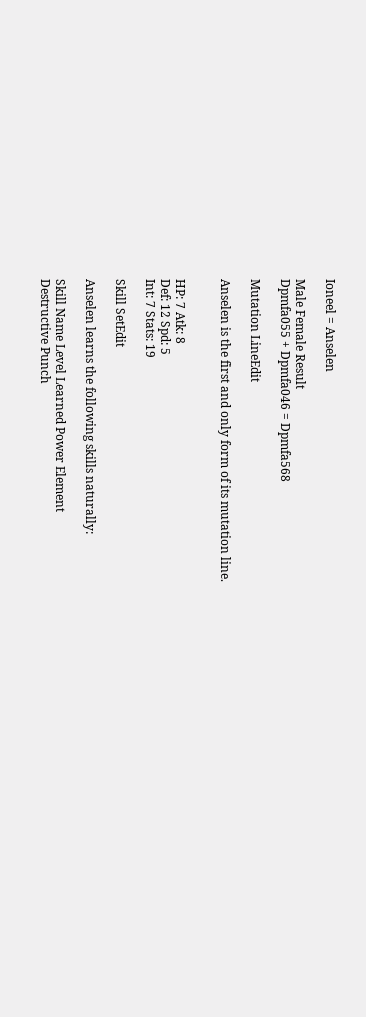Ioneel = Anselen

Male Female Result
Dpmfa055 + Dpmfa046 = Dpmfa568

Mutation LineEdit

Anselen is the first and only form of its mutation line.


HP: 7 Atk: 8
Def: 12 Spd: 5
Int: 7 Stats: 19

Skill SetEdit

Anselen learns the following skills naturally:

Skill Name Level Learned Power Element
Destructive Punch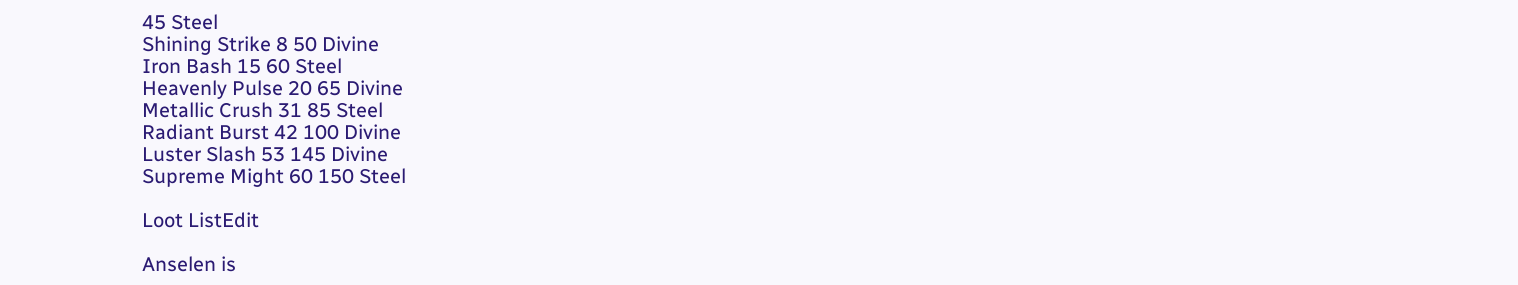45 Steel
Shining Strike 8 50 Divine
Iron Bash 15 60 Steel
Heavenly Pulse 20 65 Divine
Metallic Crush 31 85 Steel
Radiant Burst 42 100 Divine
Luster Slash 53 145 Divine
Supreme Might 60 150 Steel

Loot ListEdit

Anselen is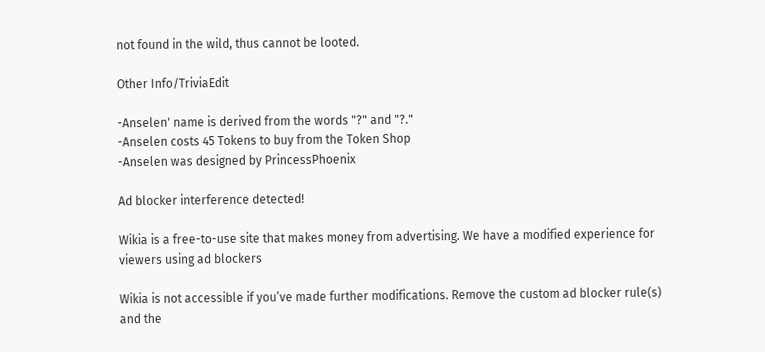not found in the wild, thus cannot be looted.

Other Info/TriviaEdit

-Anselen' name is derived from the words "?" and "?."
-Anselen costs 45 Tokens to buy from the Token Shop
-Anselen was designed by PrincessPhoenix

Ad blocker interference detected!

Wikia is a free-to-use site that makes money from advertising. We have a modified experience for viewers using ad blockers

Wikia is not accessible if you’ve made further modifications. Remove the custom ad blocker rule(s) and the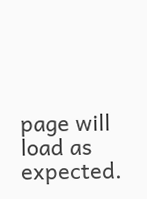page will load as expected.